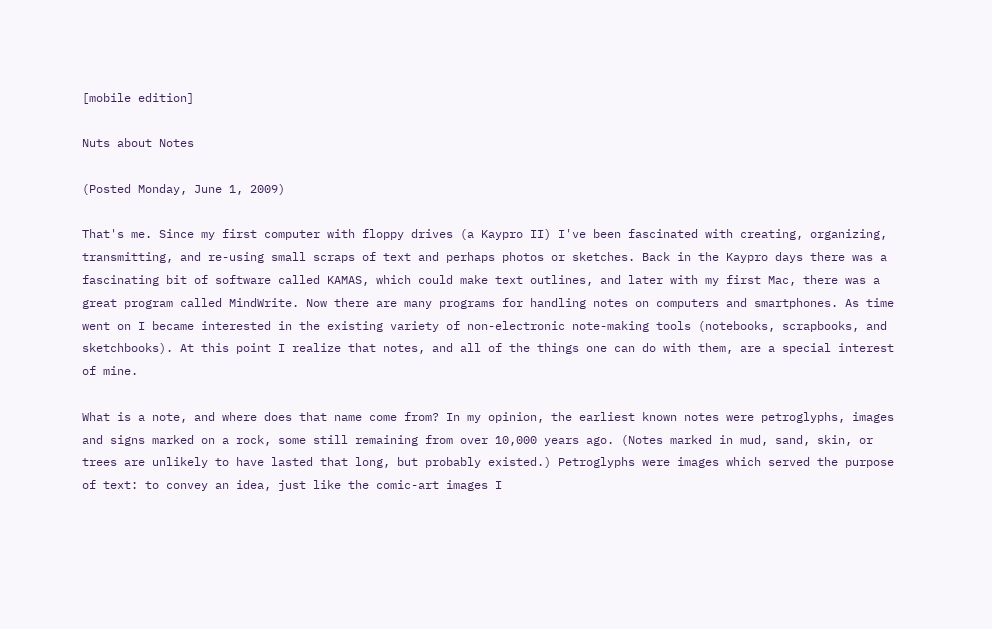[mobile edition]

Nuts about Notes

(Posted Monday, June 1, 2009)

That's me. Since my first computer with floppy drives (a Kaypro II) I've been fascinated with creating, organizing, transmitting, and re-using small scraps of text and perhaps photos or sketches. Back in the Kaypro days there was a fascinating bit of software called KAMAS, which could make text outlines, and later with my first Mac, there was a great program called MindWrite. Now there are many programs for handling notes on computers and smartphones. As time went on I became interested in the existing variety of non-electronic note-making tools (notebooks, scrapbooks, and sketchbooks). At this point I realize that notes, and all of the things one can do with them, are a special interest of mine.

What is a note, and where does that name come from? In my opinion, the earliest known notes were petroglyphs, images and signs marked on a rock, some still remaining from over 10,000 years ago. (Notes marked in mud, sand, skin, or trees are unlikely to have lasted that long, but probably existed.) Petroglyphs were images which served the purpose of text: to convey an idea, just like the comic-art images I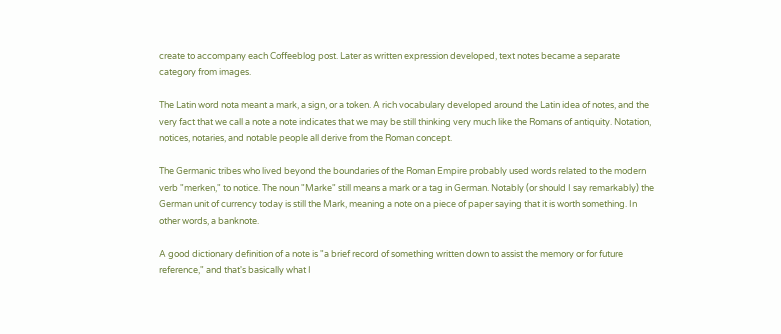create to accompany each Coffeeblog post. Later as written expression developed, text notes became a separate category from images.

The Latin word nota meant a mark, a sign, or a token. A rich vocabulary developed around the Latin idea of notes, and the very fact that we call a note a note indicates that we may be still thinking very much like the Romans of antiquity. Notation, notices, notaries, and notable people all derive from the Roman concept.

The Germanic tribes who lived beyond the boundaries of the Roman Empire probably used words related to the modern verb "merken," to notice. The noun "Marke" still means a mark or a tag in German. Notably (or should I say remarkably) the German unit of currency today is still the Mark, meaning a note on a piece of paper saying that it is worth something. In other words, a banknote.

A good dictionary definition of a note is "a brief record of something written down to assist the memory or for future reference," and that's basically what I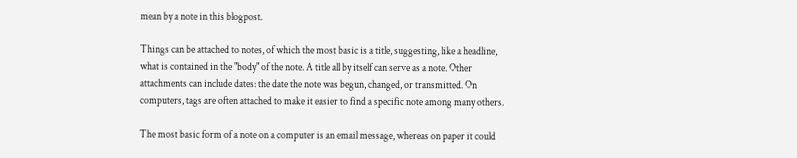mean by a note in this blogpost.

Things can be attached to notes, of which the most basic is a title, suggesting, like a headline, what is contained in the "body" of the note. A title all by itself can serve as a note. Other attachments can include dates: the date the note was begun, changed, or transmitted. On computers, tags are often attached to make it easier to find a specific note among many others.

The most basic form of a note on a computer is an email message, whereas on paper it could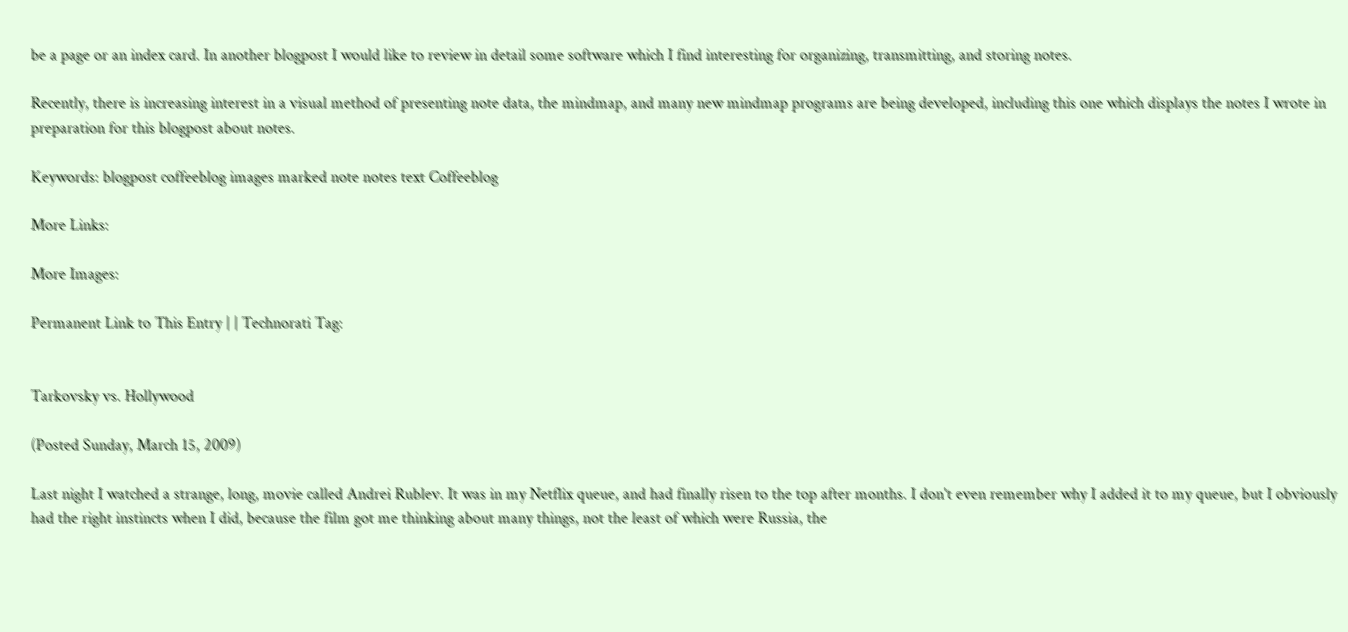be a page or an index card. In another blogpost I would like to review in detail some software which I find interesting for organizing, transmitting, and storing notes.

Recently, there is increasing interest in a visual method of presenting note data, the mindmap, and many new mindmap programs are being developed, including this one which displays the notes I wrote in preparation for this blogpost about notes.

Keywords: blogpost coffeeblog images marked note notes text Coffeeblog

More Links:

More Images:

Permanent Link to This Entry | | Technorati Tag:


Tarkovsky vs. Hollywood

(Posted Sunday, March 15, 2009)

Last night I watched a strange, long, movie called Andrei Rublev. It was in my Netflix queue, and had finally risen to the top after months. I don't even remember why I added it to my queue, but I obviously had the right instincts when I did, because the film got me thinking about many things, not the least of which were Russia, the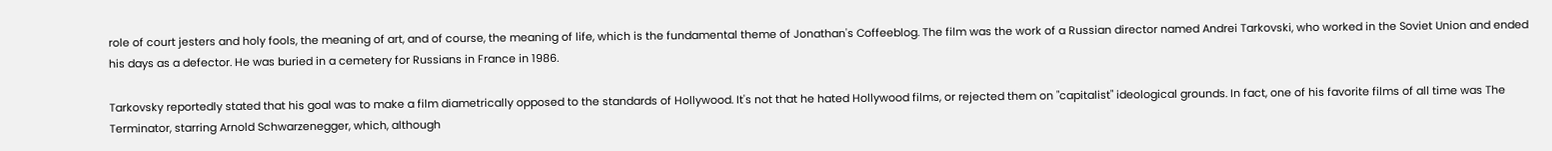role of court jesters and holy fools, the meaning of art, and of course, the meaning of life, which is the fundamental theme of Jonathan's Coffeeblog. The film was the work of a Russian director named Andrei Tarkovski, who worked in the Soviet Union and ended his days as a defector. He was buried in a cemetery for Russians in France in 1986.

Tarkovsky reportedly stated that his goal was to make a film diametrically opposed to the standards of Hollywood. It's not that he hated Hollywood films, or rejected them on "capitalist" ideological grounds. In fact, one of his favorite films of all time was The Terminator, starring Arnold Schwarzenegger, which, although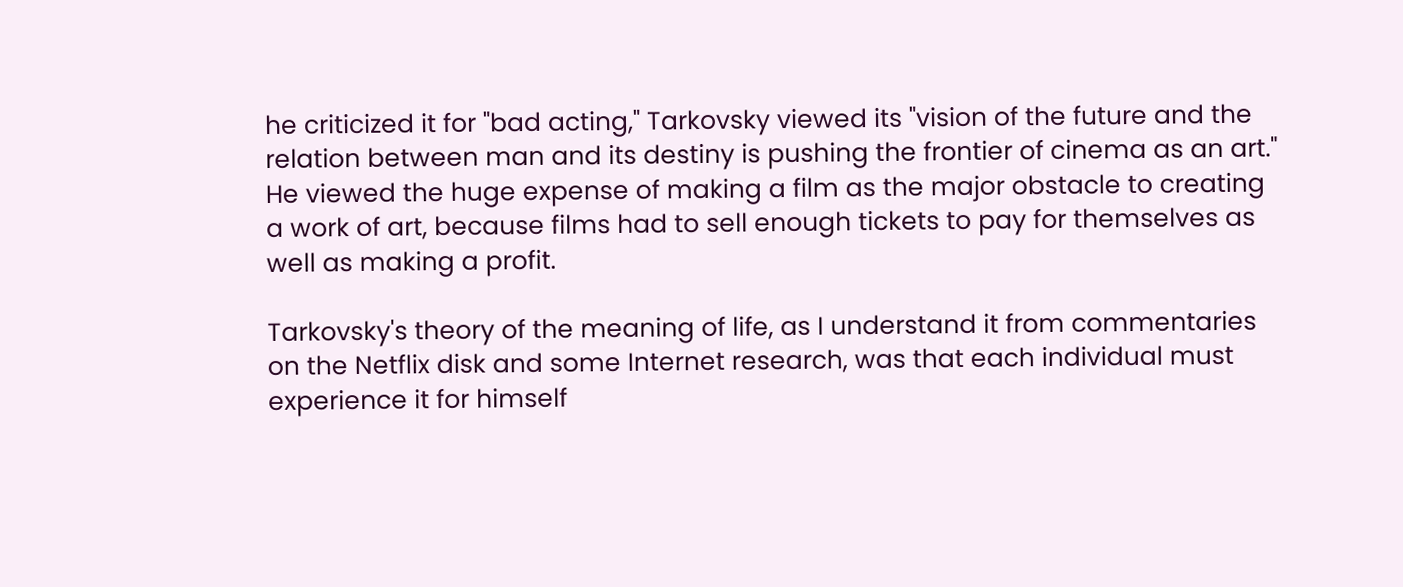he criticized it for "bad acting," Tarkovsky viewed its "vision of the future and the relation between man and its destiny is pushing the frontier of cinema as an art." He viewed the huge expense of making a film as the major obstacle to creating a work of art, because films had to sell enough tickets to pay for themselves as well as making a profit.

Tarkovsky's theory of the meaning of life, as I understand it from commentaries on the Netflix disk and some Internet research, was that each individual must experience it for himself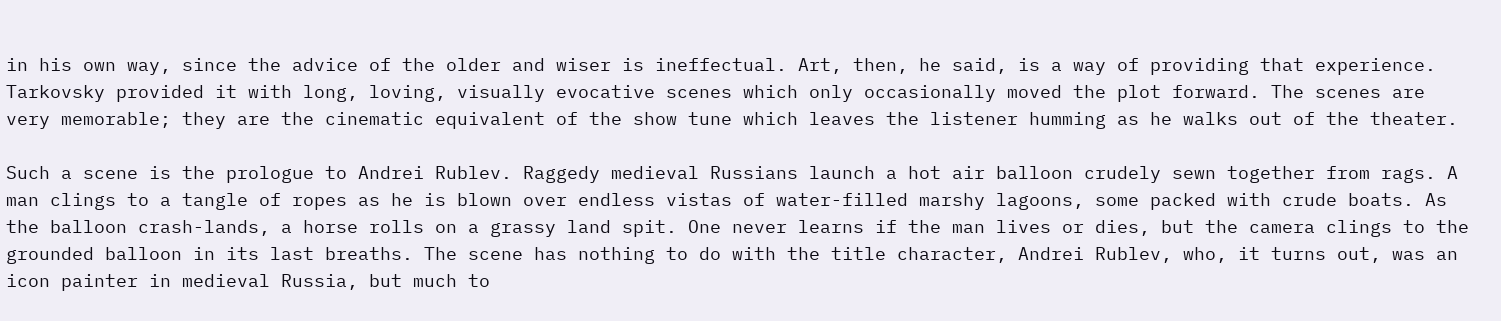in his own way, since the advice of the older and wiser is ineffectual. Art, then, he said, is a way of providing that experience. Tarkovsky provided it with long, loving, visually evocative scenes which only occasionally moved the plot forward. The scenes are very memorable; they are the cinematic equivalent of the show tune which leaves the listener humming as he walks out of the theater.

Such a scene is the prologue to Andrei Rublev. Raggedy medieval Russians launch a hot air balloon crudely sewn together from rags. A man clings to a tangle of ropes as he is blown over endless vistas of water-filled marshy lagoons, some packed with crude boats. As the balloon crash-lands, a horse rolls on a grassy land spit. One never learns if the man lives or dies, but the camera clings to the grounded balloon in its last breaths. The scene has nothing to do with the title character, Andrei Rublev, who, it turns out, was an icon painter in medieval Russia, but much to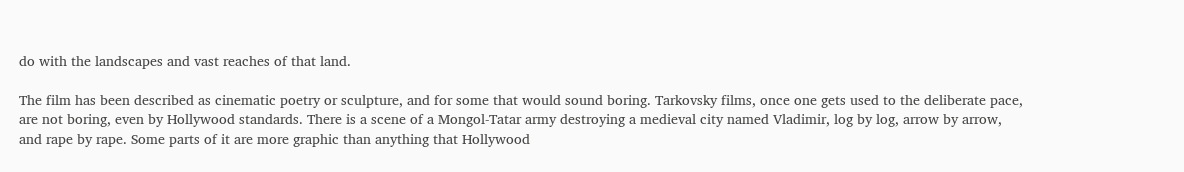do with the landscapes and vast reaches of that land.

The film has been described as cinematic poetry or sculpture, and for some that would sound boring. Tarkovsky films, once one gets used to the deliberate pace, are not boring, even by Hollywood standards. There is a scene of a Mongol-Tatar army destroying a medieval city named Vladimir, log by log, arrow by arrow, and rape by rape. Some parts of it are more graphic than anything that Hollywood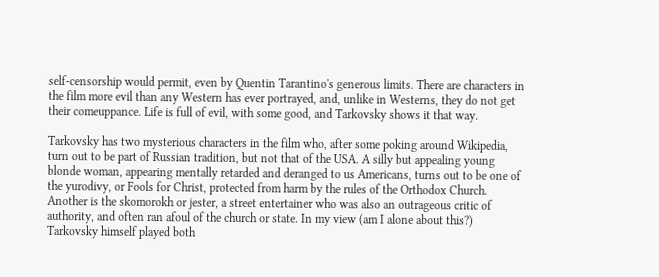self-censorship would permit, even by Quentin Tarantino's generous limits. There are characters in the film more evil than any Western has ever portrayed, and, unlike in Westerns, they do not get their comeuppance. Life is full of evil, with some good, and Tarkovsky shows it that way.

Tarkovsky has two mysterious characters in the film who, after some poking around Wikipedia, turn out to be part of Russian tradition, but not that of the USA. A silly but appealing young blonde woman, appearing mentally retarded and deranged to us Americans, turns out to be one of the yurodivy, or Fools for Christ, protected from harm by the rules of the Orthodox Church. Another is the skomorokh or jester, a street entertainer who was also an outrageous critic of authority, and often ran afoul of the church or state. In my view (am I alone about this?) Tarkovsky himself played both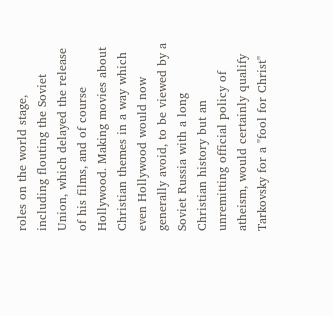roles on the world stage, including flouting the Soviet Union, which delayed the release of his films, and of course Hollywood. Making movies about Christian themes in a way which even Hollywood would now generally avoid, to be viewed by a Soviet Russia with a long Christian history but an unremitting official policy of atheism, would certainly qualify Tarkovsky for a "fool for Christ"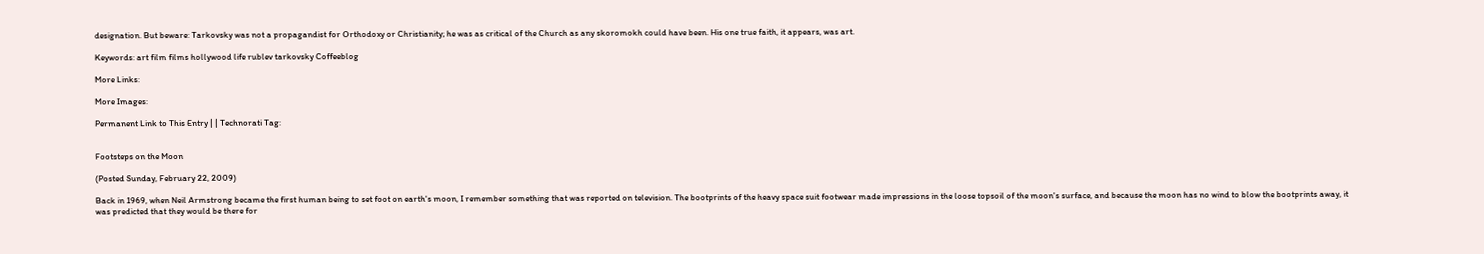designation. But beware: Tarkovsky was not a propagandist for Orthodoxy or Christianity; he was as critical of the Church as any skoromokh could have been. His one true faith, it appears, was art.

Keywords: art film films hollywood life rublev tarkovsky Coffeeblog

More Links:

More Images:

Permanent Link to This Entry | | Technorati Tag:


Footsteps on the Moon

(Posted Sunday, February 22, 2009)

Back in 1969, when Neil Armstrong became the first human being to set foot on earth's moon, I remember something that was reported on television. The bootprints of the heavy space suit footwear made impressions in the loose topsoil of the moon's surface, and because the moon has no wind to blow the bootprints away, it was predicted that they would be there for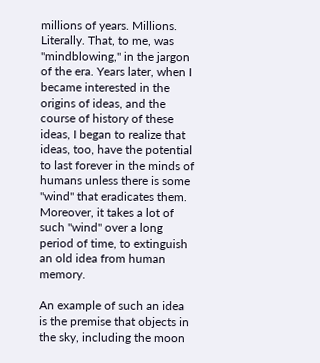millions of years. Millions. Literally. That, to me, was "mindblowing," in the jargon of the era. Years later, when I became interested in the origins of ideas, and the course of history of these ideas, I began to realize that ideas, too, have the potential to last forever in the minds of humans unless there is some "wind" that eradicates them. Moreover, it takes a lot of such "wind" over a long period of time, to extinguish an old idea from human memory.

An example of such an idea is the premise that objects in the sky, including the moon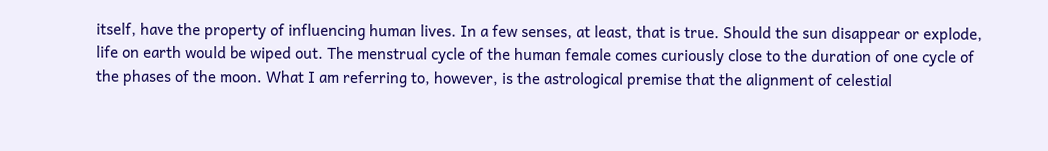itself, have the property of influencing human lives. In a few senses, at least, that is true. Should the sun disappear or explode, life on earth would be wiped out. The menstrual cycle of the human female comes curiously close to the duration of one cycle of the phases of the moon. What I am referring to, however, is the astrological premise that the alignment of celestial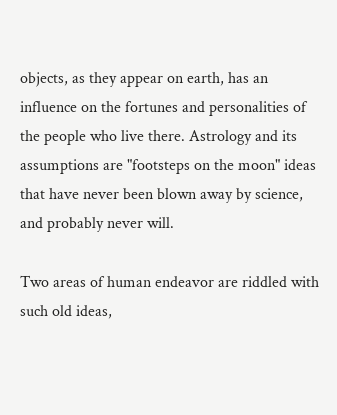objects, as they appear on earth, has an influence on the fortunes and personalities of the people who live there. Astrology and its assumptions are "footsteps on the moon" ideas that have never been blown away by science, and probably never will.

Two areas of human endeavor are riddled with such old ideas,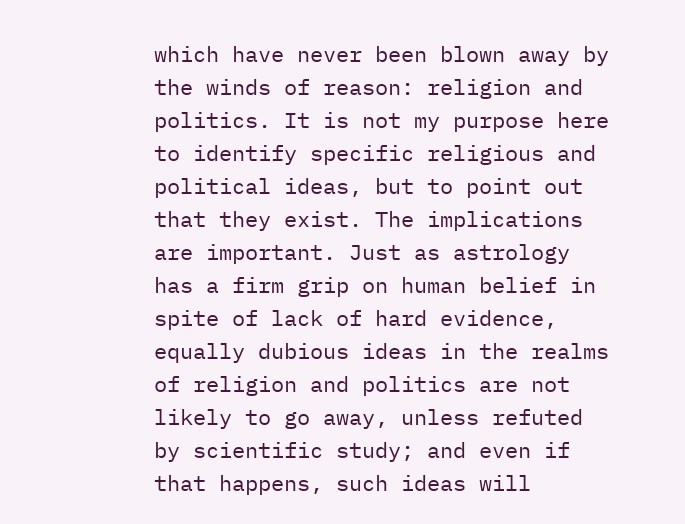which have never been blown away by the winds of reason: religion and politics. It is not my purpose here to identify specific religious and political ideas, but to point out that they exist. The implications are important. Just as astrology has a firm grip on human belief in spite of lack of hard evidence, equally dubious ideas in the realms of religion and politics are not likely to go away, unless refuted by scientific study; and even if that happens, such ideas will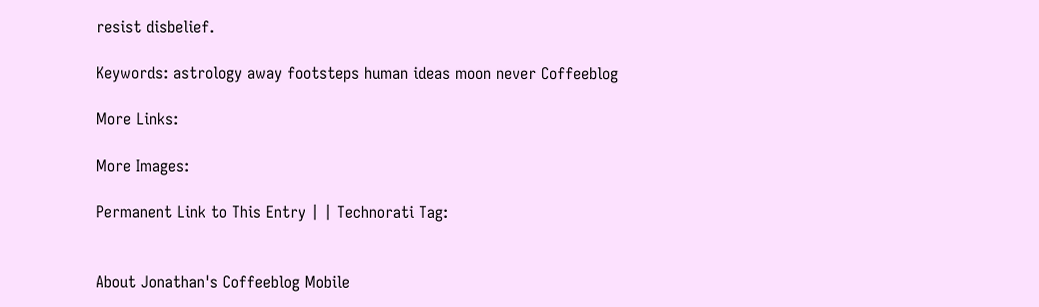resist disbelief.

Keywords: astrology away footsteps human ideas moon never Coffeeblog

More Links:

More Images:

Permanent Link to This Entry | | Technorati Tag:


About Jonathan's Coffeeblog Mobile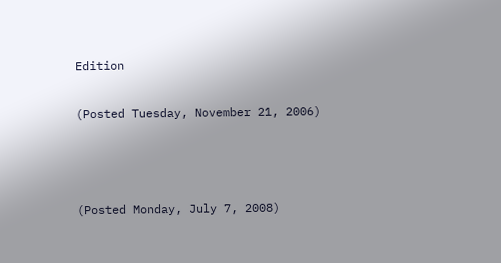Edition

(Posted Tuesday, November 21, 2006)



(Posted Monday, July 7, 2008)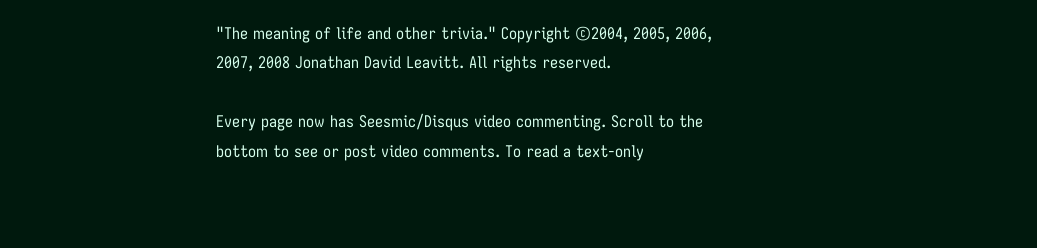"The meaning of life and other trivia." Copyright ©2004, 2005, 2006, 2007, 2008 Jonathan David Leavitt. All rights reserved.

Every page now has Seesmic/Disqus video commenting. Scroll to the bottom to see or post video comments. To read a text-only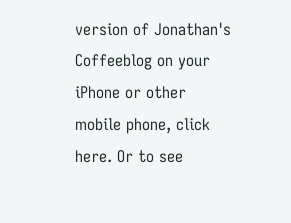version of Jonathan's Coffeeblog on your iPhone or other mobile phone, click here. Or to see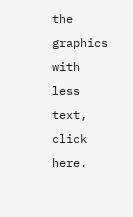the graphics with less text, click here.